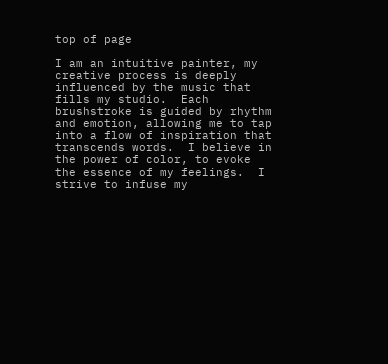top of page

I am an intuitive painter, my creative process is deeply influenced by the music that fills my studio.  Each brushstroke is guided by rhythm and emotion, allowing me to tap into a flow of inspiration that transcends words.  I believe in the power of color, to evoke the essence of my feelings.  I strive to infuse my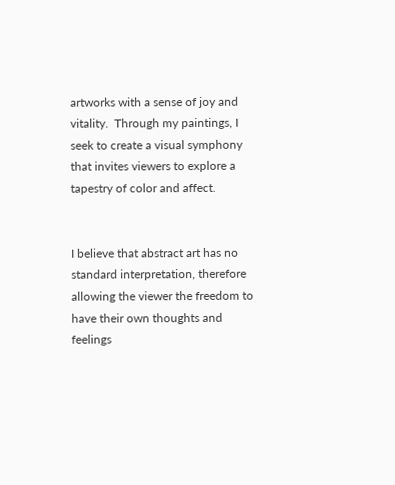artworks with a sense of joy and vitality.  Through my paintings, I seek to create a visual symphony that invites viewers to explore a tapestry of color and affect.


I believe that abstract art has no standard interpretation, therefore allowing the viewer the freedom to have their own thoughts and feelings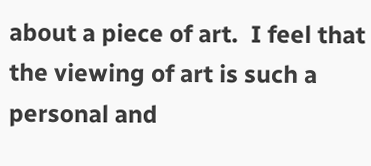about a piece of art.  I feel that the viewing of art is such a personal and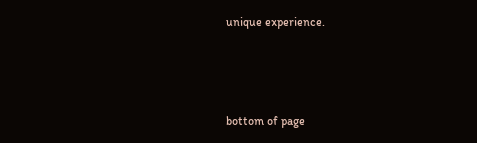unique experience.



bottom of page